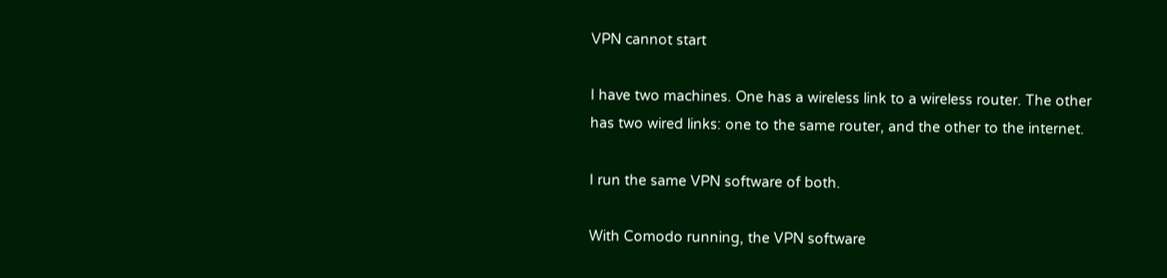VPN cannot start

I have two machines. One has a wireless link to a wireless router. The other has two wired links: one to the same router, and the other to the internet.

I run the same VPN software of both.

With Comodo running, the VPN software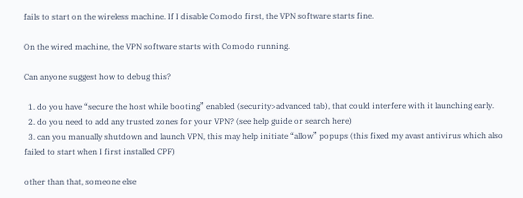fails to start on the wireless machine. If I disable Comodo first, the VPN software starts fine.

On the wired machine, the VPN software starts with Comodo running.

Can anyone suggest how to debug this?

  1. do you have “secure the host while booting” enabled (security>advanced tab), that could interfere with it launching early.
  2. do you need to add any trusted zones for your VPN? (see help guide or search here)
  3. can you manually shutdown and launch VPN, this may help initiate “allow” popups (this fixed my avast antivirus which also failed to start when I first installed CPF)

other than that, someone else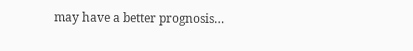may have a better prognosis…